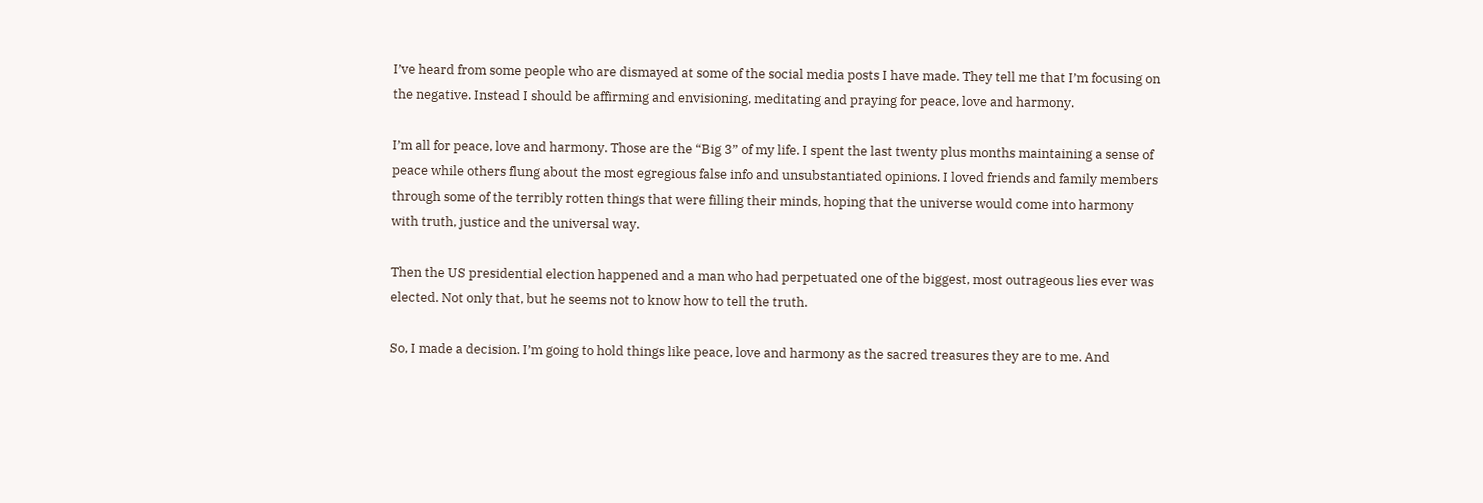I’ve heard from some people who are dismayed at some of the social media posts I have made. They tell me that I’m focusing on the negative. Instead I should be affirming and envisioning, meditating and praying for peace, love and harmony.

I’m all for peace, love and harmony. Those are the “Big 3” of my life. I spent the last twenty plus months maintaining a sense of peace while others flung about the most egregious false info and unsubstantiated opinions. I loved friends and family members through some of the terribly rotten things that were filling their minds, hoping that the universe would come into harmony with truth, justice and the universal way.

Then the US presidential election happened and a man who had perpetuated one of the biggest, most outrageous lies ever was elected. Not only that, but he seems not to know how to tell the truth.

So, I made a decision. I’m going to hold things like peace, love and harmony as the sacred treasures they are to me. And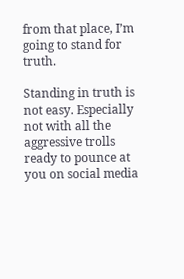from that place, I’m going to stand for truth.

Standing in truth is not easy. Especially not with all the aggressive trolls ready to pounce at you on social media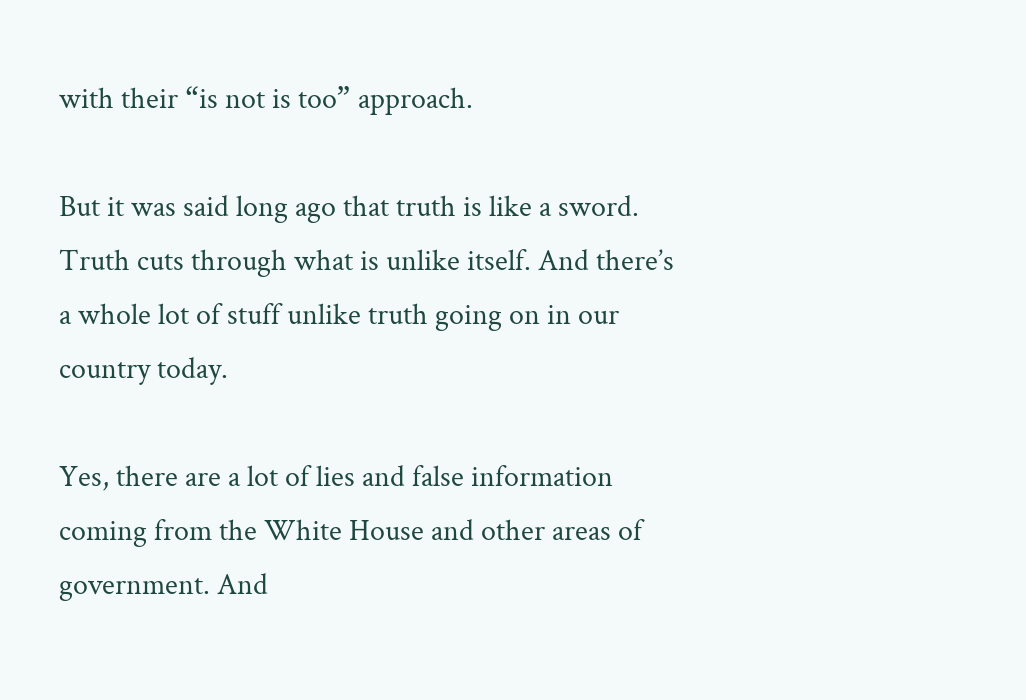with their “is not is too” approach.

But it was said long ago that truth is like a sword. Truth cuts through what is unlike itself. And there’s a whole lot of stuff unlike truth going on in our country today.

Yes, there are a lot of lies and false information coming from the White House and other areas of government. And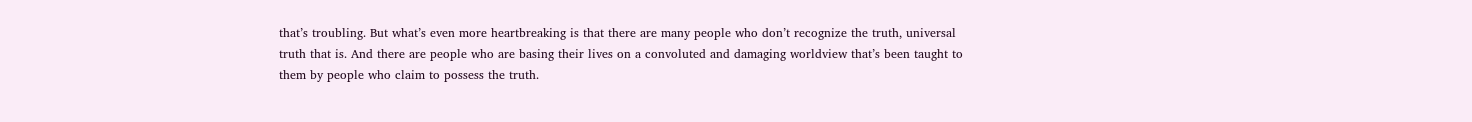that’s troubling. But what’s even more heartbreaking is that there are many people who don’t recognize the truth, universal truth that is. And there are people who are basing their lives on a convoluted and damaging worldview that’s been taught to them by people who claim to possess the truth.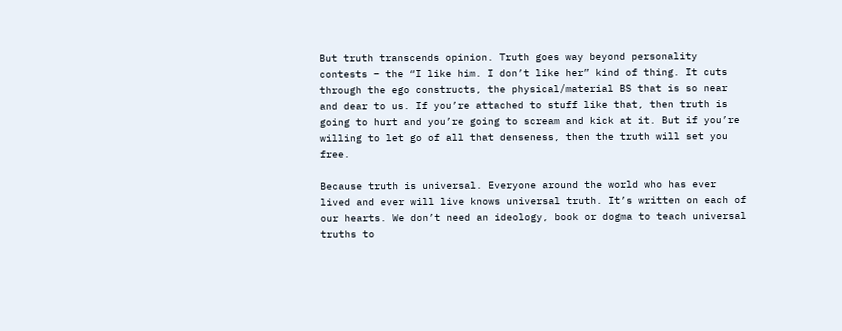But truth transcends opinion. Truth goes way beyond personality contests – the “I like him. I don’t like her” kind of thing. It cuts through the ego constructs, the physical/material BS that is so near and dear to us. If you’re attached to stuff like that, then truth is going to hurt and you’re going to scream and kick at it. But if you’re willing to let go of all that denseness, then the truth will set you free.

Because truth is universal. Everyone around the world who has ever lived and ever will live knows universal truth. It’s written on each of our hearts. We don’t need an ideology, book or dogma to teach universal truths to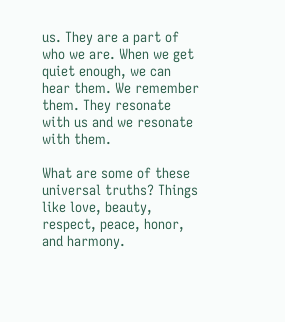us. They are a part of who we are. When we get quiet enough, we can hear them. We remember them. They resonate with us and we resonate with them.

What are some of these universal truths? Things like love, beauty, respect, peace, honor, and harmony.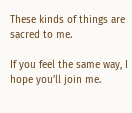These kinds of things are sacred to me.

If you feel the same way, I hope you’ll join me.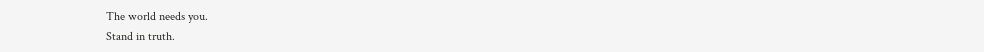The world needs you.
Stand in truth.